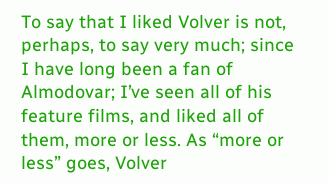To say that I liked Volver is not, perhaps, to say very much; since I have long been a fan of Almodovar; I’ve seen all of his feature films, and liked all of them, more or less. As “more or less” goes, Volver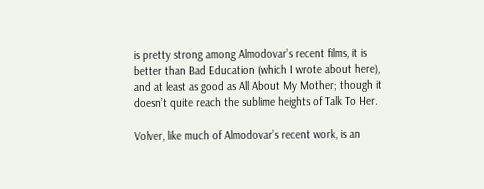is pretty strong among Almodovar’s recent films, it is better than Bad Education (which I wrote about here), and at least as good as All About My Mother; though it doesn’t quite reach the sublime heights of Talk To Her.

Volver, like much of Almodovar’s recent work, is an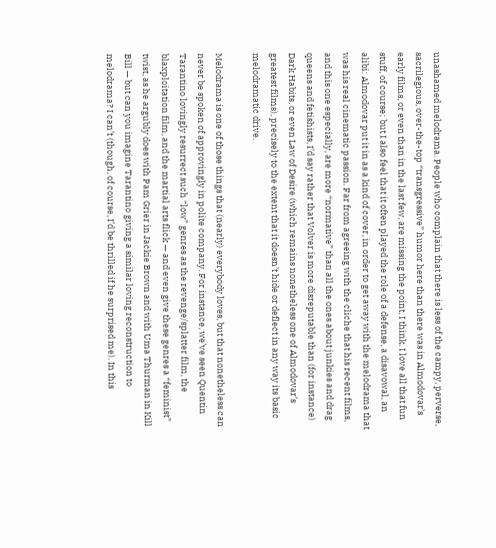unashamed melodrama. People who complain that there is less of the campy, perverse, sacrilegious, over-the-top “transgressive” humor here than there was in Almodovar’s early films, or even than in the last few, are missing the point, I think. I love all that fun stuff, of course; but I also feel that it often played the role of a defense, a disavowal, an alibi: Almodovar put it in as a kind of cover, in order to get away with the melodrama that was his real cinematic passion. Far from agreeing with the cliche that his recent films, and this one especially, are more “normative” than all the ones about junkies and drag queens and fetishists, I’d say rather that Volver is more disreputable than (for instance) Dark Habits, or even Law of Desire (which remains nonetheless one of Almodovar’s greatest films), precisely to the extent that it doesn’t hide or deflect in any way its basic melodramatic drive.

Melodrama is one of those things that (nearly) everybody loves, but that nonetheless can never be spoken of approvingly in polite company. For instance, we’ve seen Quentin Tarantino lovingly resurrect such “low” genres as the revenge/splatter film, the blaxploitation film, and the martial arts flick — and even give these genres a “feminist” twist, as he argubly does with Pam Grier in Jackie Brown and with Uma Thurman in Kill Bill — but can you imagine Tarantino giving a similar loving reconstruction to melodrama? I can’t (though, of course, I’d be thrilled if he surprised me). In this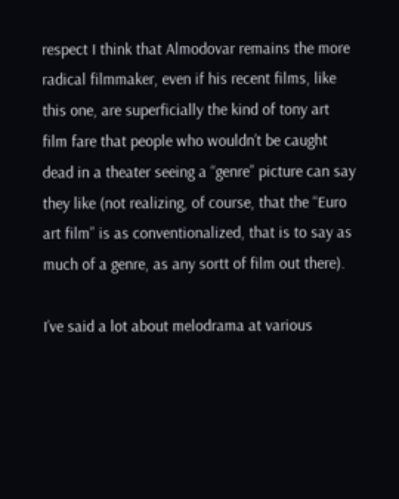respect I think that Almodovar remains the more radical filmmaker, even if his recent films, like this one, are superficially the kind of tony art film fare that people who wouldn’t be caught dead in a theater seeing a “genre” picture can say they like (not realizing, of course, that the “Euro art film” is as conventionalized, that is to say as much of a genre, as any sortt of film out there).

I’ve said a lot about melodrama at various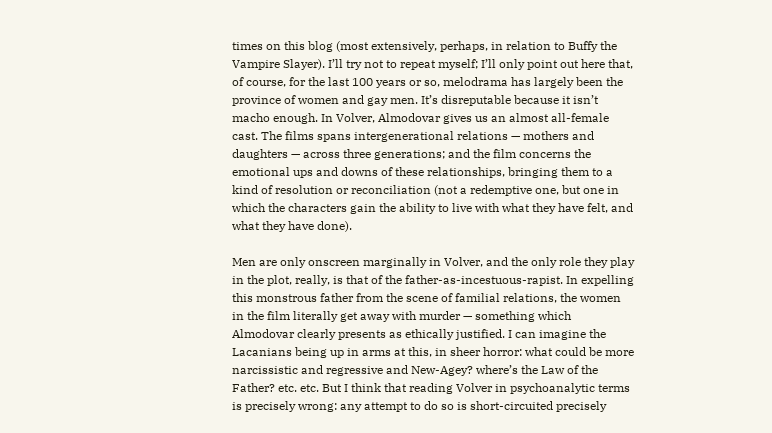times on this blog (most extensively, perhaps, in relation to Buffy the Vampire Slayer). I’ll try not to repeat myself; I’ll only point out here that, of course, for the last 100 years or so, melodrama has largely been the province of women and gay men. It’s disreputable because it isn’t macho enough. In Volver, Almodovar gives us an almost all-female cast. The films spans intergenerational relations — mothers and daughters — across three generations; and the film concerns the emotional ups and downs of these relationships, bringing them to a kind of resolution or reconciliation (not a redemptive one, but one in which the characters gain the ability to live with what they have felt, and what they have done).

Men are only onscreen marginally in Volver, and the only role they play in the plot, really, is that of the father-as-incestuous-rapist. In expelling this monstrous father from the scene of familial relations, the women in the film literally get away with murder — something which Almodovar clearly presents as ethically justified. I can imagine the Lacanians being up in arms at this, in sheer horror: what could be more narcissistic and regressive and New-Agey? where’s the Law of the Father? etc. etc. But I think that reading Volver in psychoanalytic terms is precisely wrong: any attempt to do so is short-circuited precisely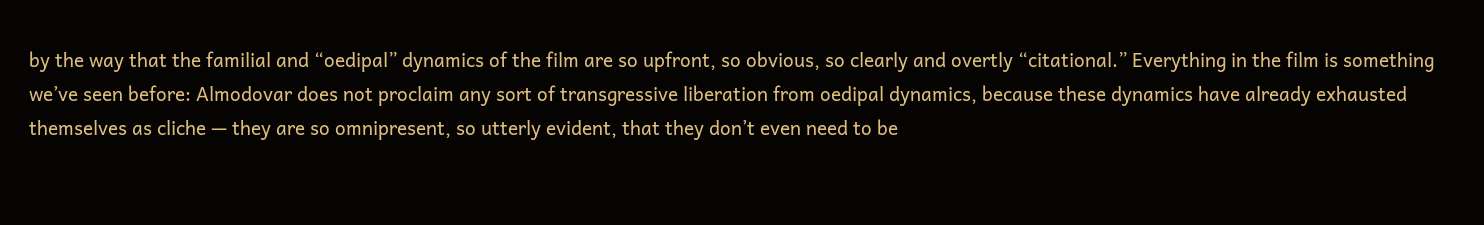by the way that the familial and “oedipal” dynamics of the film are so upfront, so obvious, so clearly and overtly “citational.” Everything in the film is something we’ve seen before: Almodovar does not proclaim any sort of transgressive liberation from oedipal dynamics, because these dynamics have already exhausted themselves as cliche — they are so omnipresent, so utterly evident, that they don’t even need to be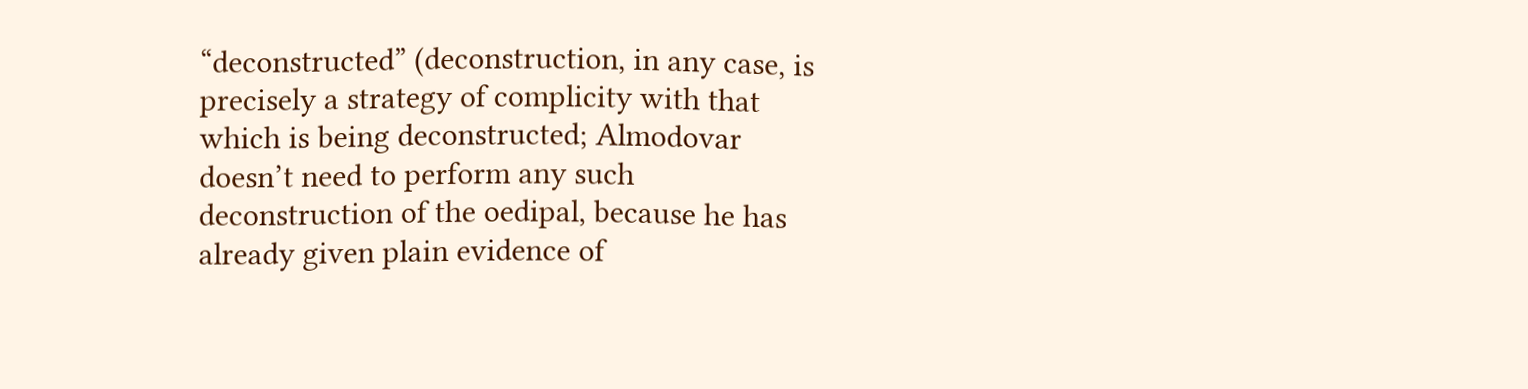“deconstructed” (deconstruction, in any case, is precisely a strategy of complicity with that which is being deconstructed; Almodovar doesn’t need to perform any such deconstruction of the oedipal, because he has already given plain evidence of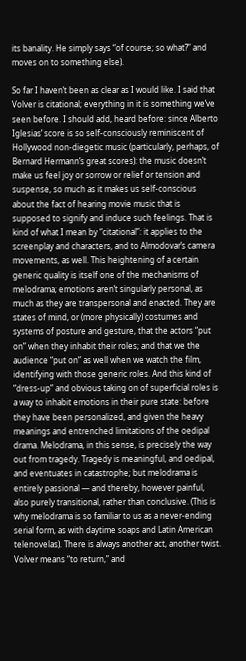its banality. He simply says “of course; so what?” and moves on to something else).

So far I haven’t been as clear as I would like. I said that Volver is citational; everything in it is something we’ve seen before. I should add, heard before: since Alberto Iglesias’ score is so self-consciously reminiscent of Hollywood non-diegetic music (particularly, perhaps, of Bernard Hermann’s great scores): the music doesn’t make us feel joy or sorrow or relief or tension and suspense, so much as it makes us self-conscious about the fact of hearing movie music that is supposed to signify and induce such feelings. That is kind of what I mean by “citational”: it applies to the screenplay and characters, and to Almodovar’s camera movements, as well. This heightening of a certain generic quality is itself one of the mechanisms of melodrama; emotions aren’t singularly personal, as much as they are transpersonal and enacted. They are states of mind, or (more physically) costumes and systems of posture and gesture, that the actors “put on” when they inhabit their roles; and that we the audience “put on” as well when we watch the film, identifying with those generic roles. And this kind of “dress-up” and obvious taking on of superficial roles is a way to inhabit emotions in their pure state: before they have been personalized, and given the heavy meanings and entrenched limitations of the oedipal drama. Melodrama, in this sense, is precisely the way out from tragedy. Tragedy is meaningful, and oedipal, and eventuates in catastrophe; but melodrama is entirely passional — and thereby, however painful, also purely transitional, rather than conclusive. (This is why melodrama is so familiar to us as a never-ending serial form, as with daytime soaps and Latin American telenovelas). There is always another act, another twist. Volver means “to return,” and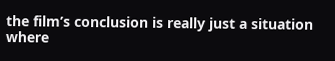the film’s conclusion is really just a situation where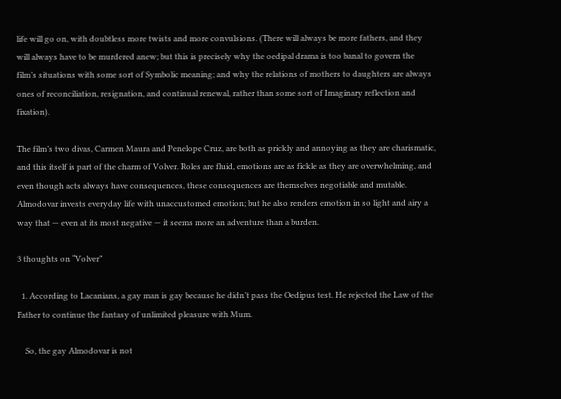life will go on, with doubtless more twists and more convulsions. (There will always be more fathers, and they will always have to be murdered anew; but this is precisely why the oedipal drama is too banal to govern the film’s situations with some sort of Symbolic meaning; and why the relations of mothers to daughters are always ones of reconciliation, resignation, and continual renewal, rather than some sort of Imaginary reflection and fixation).

The film’s two divas, Carmen Maura and Penelope Cruz, are both as prickly and annoying as they are charismatic, and this itself is part of the charm of Volver. Roles are fluid, emotions are as fickle as they are overwhelming, and even though acts always have consequences, these consequences are themselves negotiable and mutable. Almodovar invests everyday life with unaccustomed emotion; but he also renders emotion in so light and airy a way that — even at its most negative — it seems more an adventure than a burden.

3 thoughts on “Volver”

  1. According to Lacanians, a gay man is gay because he didn’t pass the Oedipus test. He rejected the Law of the Father to continue the fantasy of unlimited pleasure with Mum.

    So, the gay Almodovar is not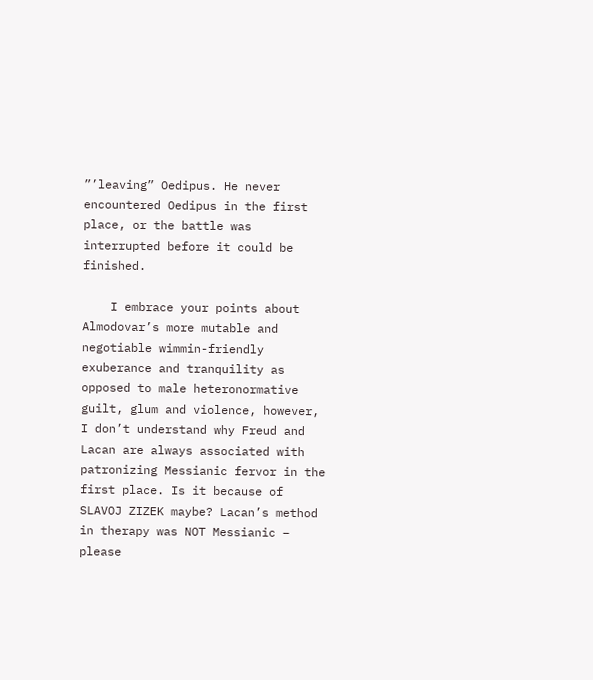”’leaving” Oedipus. He never encountered Oedipus in the first place, or the battle was interrupted before it could be finished.

    I embrace your points about Almodovar’s more mutable and negotiable wimmin-friendly exuberance and tranquility as opposed to male heteronormative guilt, glum and violence, however, I don’t understand why Freud and Lacan are always associated with patronizing Messianic fervor in the first place. Is it because of SLAVOJ ZIZEK maybe? Lacan’s method in therapy was NOT Messianic – please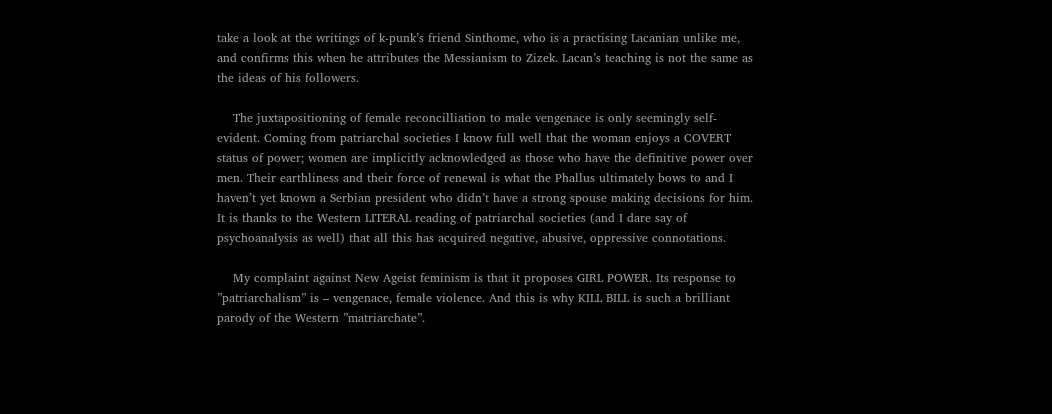take a look at the writings of k-punk’s friend Sinthome, who is a practising Lacanian unlike me, and confirms this when he attributes the Messianism to Zizek. Lacan’s teaching is not the same as the ideas of his followers.

    The juxtapositioning of female reconcilliation to male vengenace is only seemingly self-evident. Coming from patriarchal societies I know full well that the woman enjoys a COVERT status of power; women are implicitly acknowledged as those who have the definitive power over men. Their earthliness and their force of renewal is what the Phallus ultimately bows to and I haven’t yet known a Serbian president who didn’t have a strong spouse making decisions for him. It is thanks to the Western LITERAL reading of patriarchal societies (and I dare say of psychoanalysis as well) that all this has acquired negative, abusive, oppressive connotations.

    My complaint against New Ageist feminism is that it proposes GIRL POWER. Its response to ”patriarchalism” is – vengenace, female violence. And this is why KILL BILL is such a brilliant parody of the Western ”matriarchate”.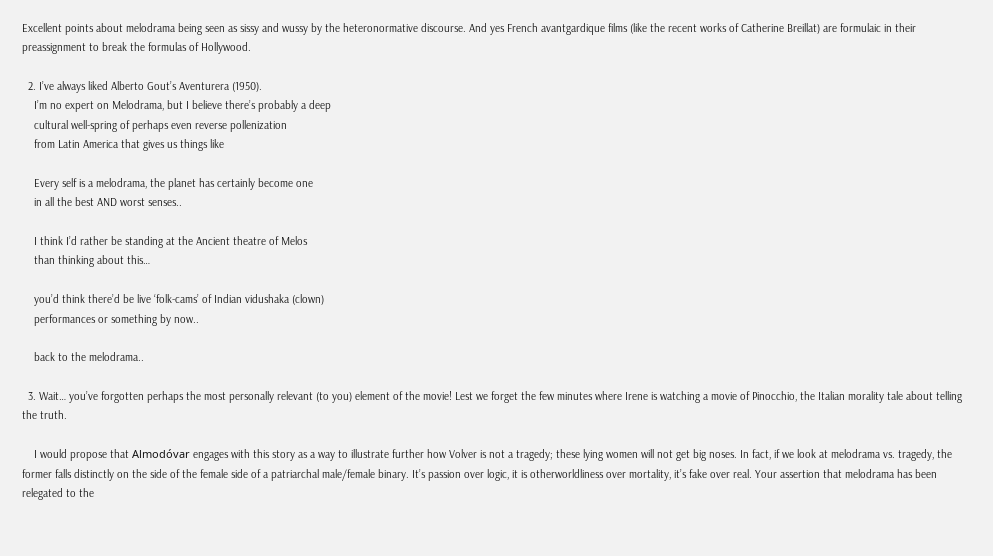Excellent points about melodrama being seen as sissy and wussy by the heteronormative discourse. And yes French avantgardique films (like the recent works of Catherine Breillat) are formulaic in their preassignment to break the formulas of Hollywood.

  2. I’ve always liked Alberto Gout’s Aventurera (1950).
    I’m no expert on Melodrama, but I believe there’s probably a deep
    cultural well-spring of perhaps even reverse pollenization
    from Latin America that gives us things like

    Every self is a melodrama, the planet has certainly become one
    in all the best AND worst senses..

    I think I’d rather be standing at the Ancient theatre of Melos
    than thinking about this…

    you’d think there’d be live ‘folk-cams’ of Indian vidushaka (clown)
    performances or something by now..

    back to the melodrama..

  3. Wait… you’ve forgotten perhaps the most personally relevant (to you) element of the movie! Lest we forget the few minutes where Irene is watching a movie of Pinocchio, the Italian morality tale about telling the truth.

    I would propose that Almodóvar engages with this story as a way to illustrate further how Volver is not a tragedy; these lying women will not get big noses. In fact, if we look at melodrama vs. tragedy, the former falls distinctly on the side of the female side of a patriarchal male/female binary. It’s passion over logic, it is otherworldliness over mortality, it’s fake over real. Your assertion that melodrama has been relegated to the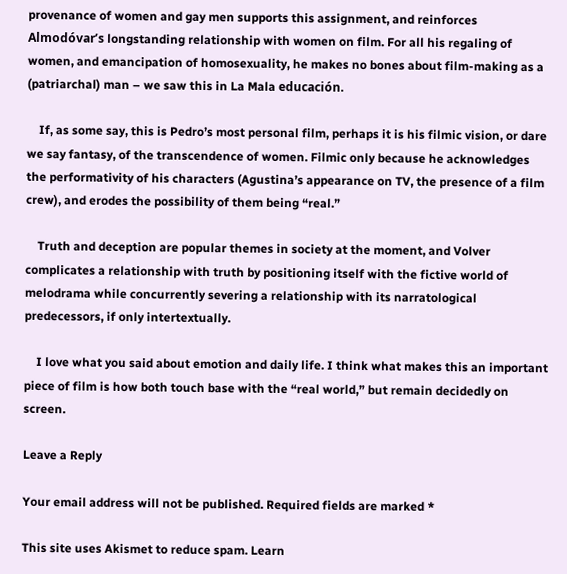provenance of women and gay men supports this assignment, and reinforces Almodóvar’s longstanding relationship with women on film. For all his regaling of women, and emancipation of homosexuality, he makes no bones about film-making as a (patriarchal) man – we saw this in La Mala educación.

    If, as some say, this is Pedro’s most personal film, perhaps it is his filmic vision, or dare we say fantasy, of the transcendence of women. Filmic only because he acknowledges the performativity of his characters (Agustina’s appearance on TV, the presence of a film crew), and erodes the possibility of them being “real.”

    Truth and deception are popular themes in society at the moment, and Volver complicates a relationship with truth by positioning itself with the fictive world of melodrama while concurrently severing a relationship with its narratological predecessors, if only intertextually.

    I love what you said about emotion and daily life. I think what makes this an important piece of film is how both touch base with the “real world,” but remain decidedly on screen.

Leave a Reply

Your email address will not be published. Required fields are marked *

This site uses Akismet to reduce spam. Learn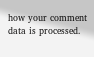how your comment data is processed.